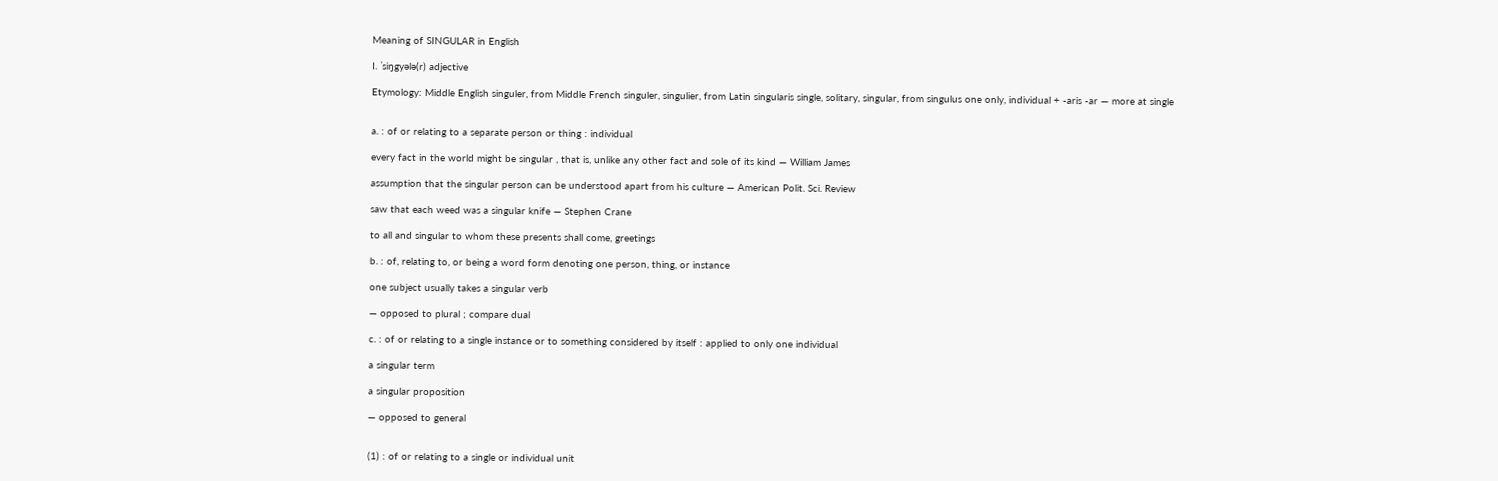Meaning of SINGULAR in English

I. ˈsiŋgyələ(r) adjective

Etymology: Middle English singuler, from Middle French singuler, singulier, from Latin singularis single, solitary, singular, from singulus one only, individual + -aris -ar — more at single


a. : of or relating to a separate person or thing : individual

every fact in the world might be singular , that is, unlike any other fact and sole of its kind — William James

assumption that the singular person can be understood apart from his culture — American Polit. Sci. Review

saw that each weed was a singular knife — Stephen Crane

to all and singular to whom these presents shall come, greetings

b. : of, relating to, or being a word form denoting one person, thing, or instance

one subject usually takes a singular verb

— opposed to plural ; compare dual

c. : of or relating to a single instance or to something considered by itself : applied to only one individual

a singular term

a singular proposition

— opposed to general


(1) : of or relating to a single or individual unit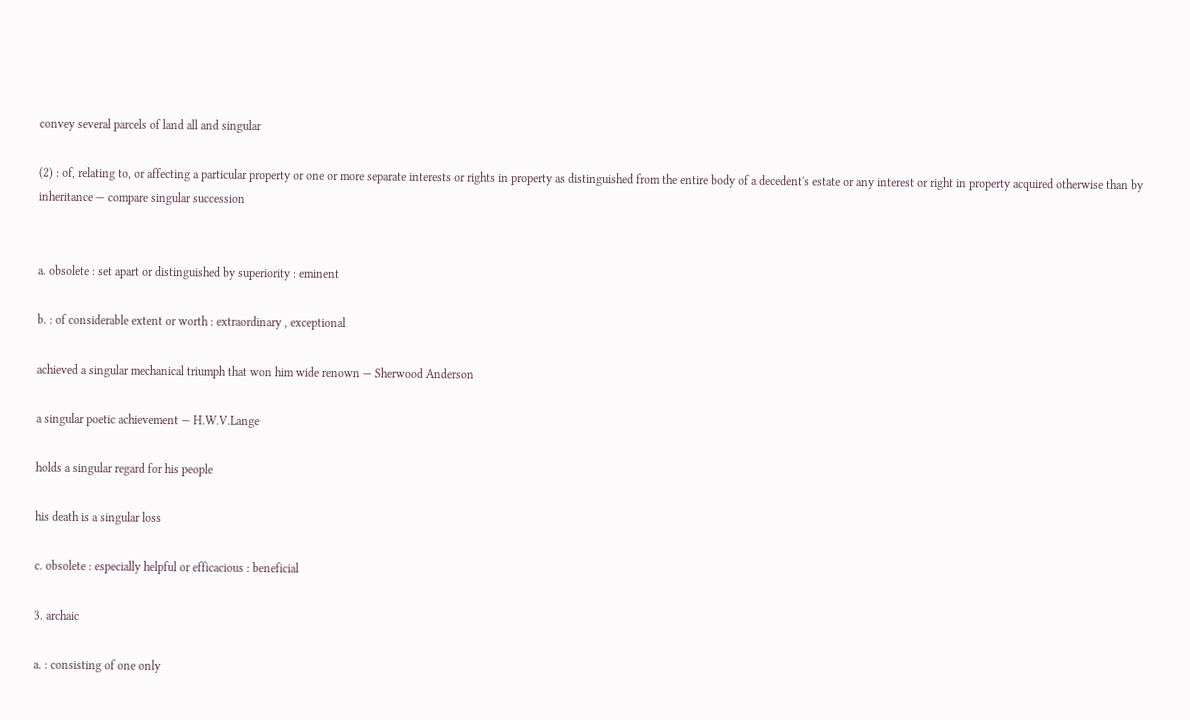convey several parcels of land all and singular

(2) : of, relating to, or affecting a particular property or one or more separate interests or rights in property as distinguished from the entire body of a decedent's estate or any interest or right in property acquired otherwise than by inheritance — compare singular succession


a. obsolete : set apart or distinguished by superiority : eminent

b. : of considerable extent or worth : extraordinary , exceptional

achieved a singular mechanical triumph that won him wide renown — Sherwood Anderson

a singular poetic achievement — H.W.V.Lange

holds a singular regard for his people

his death is a singular loss

c. obsolete : especially helpful or efficacious : beneficial

3. archaic

a. : consisting of one only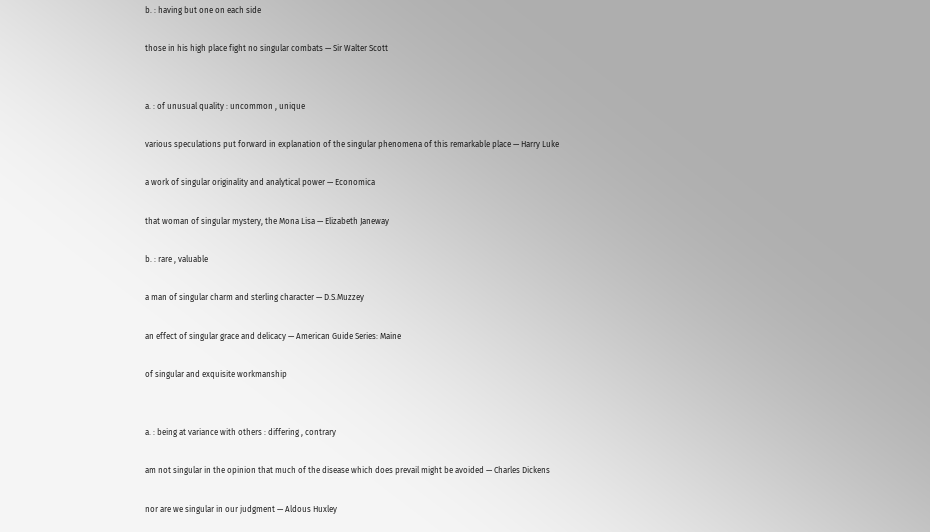b. : having but one on each side

those in his high place fight no singular combats — Sir Walter Scott


a. : of unusual quality : uncommon , unique

various speculations put forward in explanation of the singular phenomena of this remarkable place — Harry Luke

a work of singular originality and analytical power — Economica

that woman of singular mystery, the Mona Lisa — Elizabeth Janeway

b. : rare , valuable

a man of singular charm and sterling character — D.S.Muzzey

an effect of singular grace and delicacy — American Guide Series: Maine

of singular and exquisite workmanship


a. : being at variance with others : differing , contrary

am not singular in the opinion that much of the disease which does prevail might be avoided — Charles Dickens

nor are we singular in our judgment — Aldous Huxley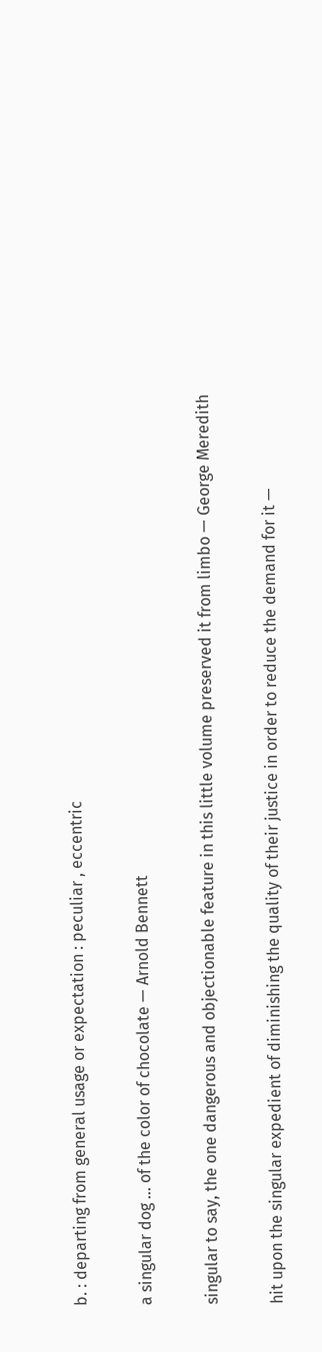b. : departing from general usage or expectation : peculiar , eccentric

a singular dog … of the color of chocolate — Arnold Bennett

singular to say, the one dangerous and objectionable feature in this little volume preserved it from limbo — George Meredith

hit upon the singular expedient of diminishing the quality of their justice in order to reduce the demand for it —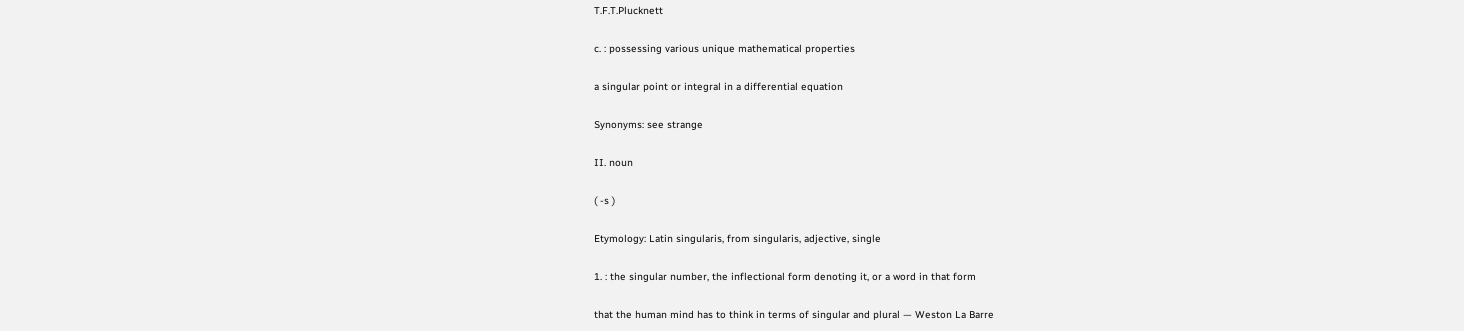T.F.T.Plucknett

c. : possessing various unique mathematical properties

a singular point or integral in a differential equation

Synonyms: see strange

II. noun

( -s )

Etymology: Latin singularis, from singularis, adjective, single

1. : the singular number, the inflectional form denoting it, or a word in that form

that the human mind has to think in terms of singular and plural — Weston La Barre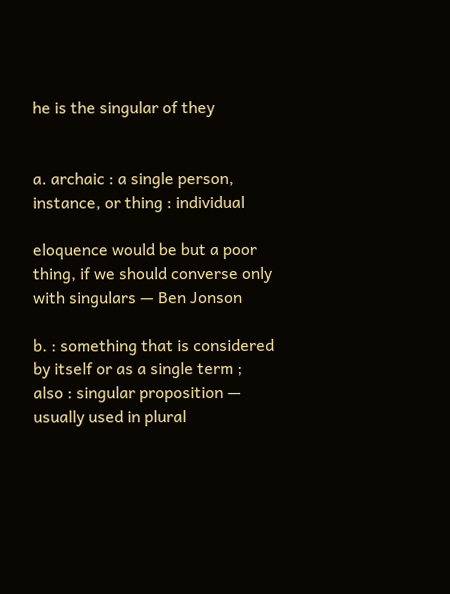he is the singular of they


a. archaic : a single person, instance, or thing : individual

eloquence would be but a poor thing, if we should converse only with singulars — Ben Jonson

b. : something that is considered by itself or as a single term ; also : singular proposition — usually used in plural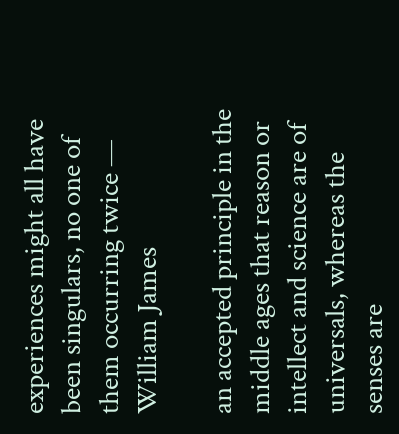experiences might all have been singulars, no one of them occurring twice — William James

an accepted principle in the middle ages that reason or intellect and science are of universals, whereas the senses are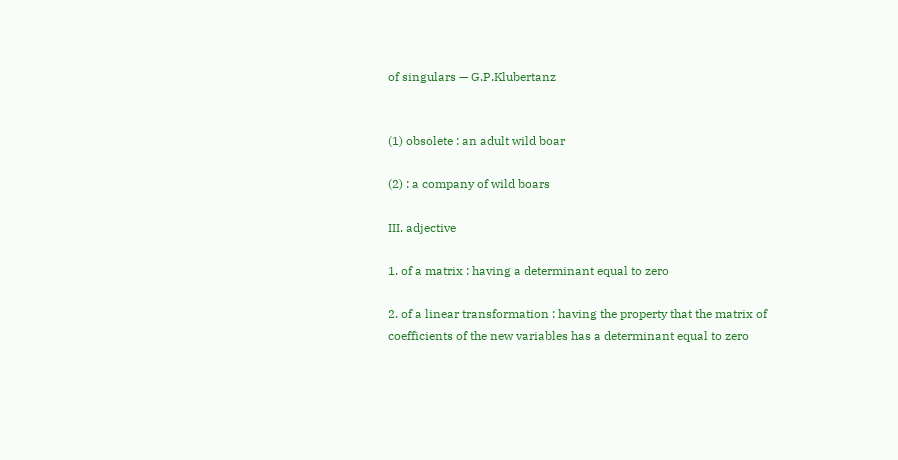of singulars — G.P.Klubertanz


(1) obsolete : an adult wild boar

(2) : a company of wild boars

III. adjective

1. of a matrix : having a determinant equal to zero

2. of a linear transformation : having the property that the matrix of coefficients of the new variables has a determinant equal to zero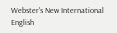Webster's New International English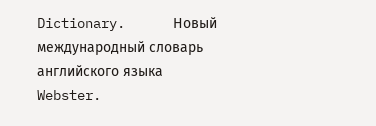Dictionary.      Новый международный словарь английского языка Webster.